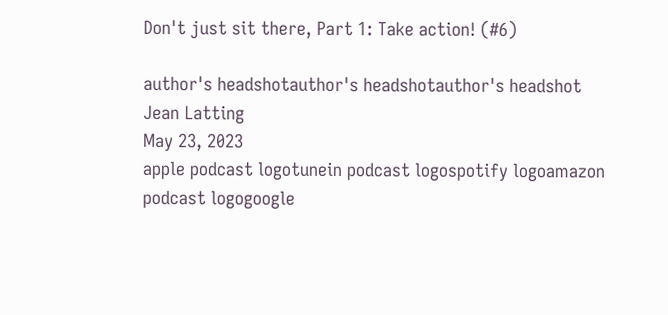Don't just sit there, Part 1: Take action! (#6)

author's headshotauthor's headshotauthor's headshot
Jean Latting
May 23, 2023
apple podcast logotunein podcast logospotify logoamazon podcast logogoogle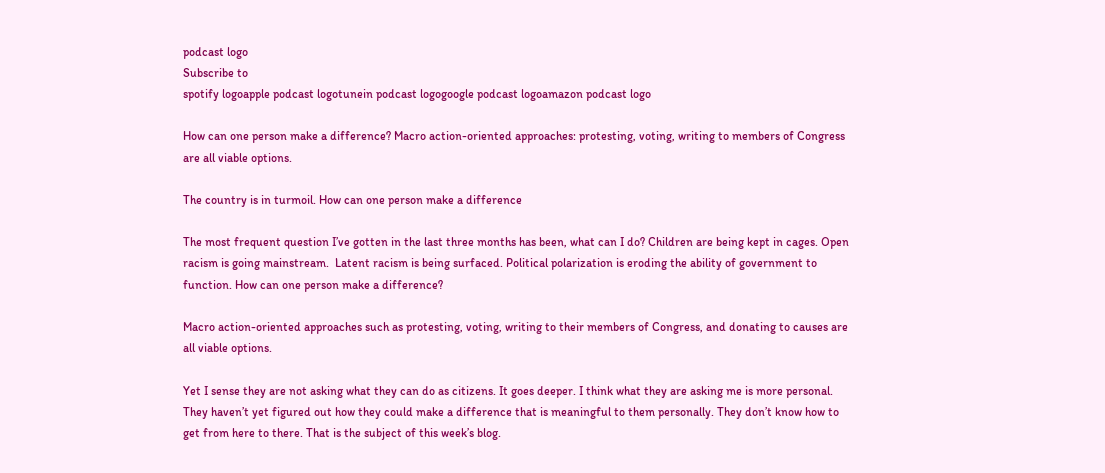podcast logo
Subscribe to
spotify logoapple podcast logotunein podcast logogoogle podcast logoamazon podcast logo

How can one person make a difference? Macro action-oriented approaches: protesting, voting, writing to members of Congress are all viable options.

The country is in turmoil. How can one person make a difference

The most frequent question I’ve gotten in the last three months has been, what can I do? Children are being kept in cages. Open racism is going mainstream.  Latent racism is being surfaced. Political polarization is eroding the ability of government to function. How can one person make a difference?

Macro action-oriented approaches such as protesting, voting, writing to their members of Congress, and donating to causes are all viable options.

Yet I sense they are not asking what they can do as citizens. It goes deeper. I think what they are asking me is more personal.  They haven’t yet figured out how they could make a difference that is meaningful to them personally. They don’t know how to get from here to there. That is the subject of this week’s blog.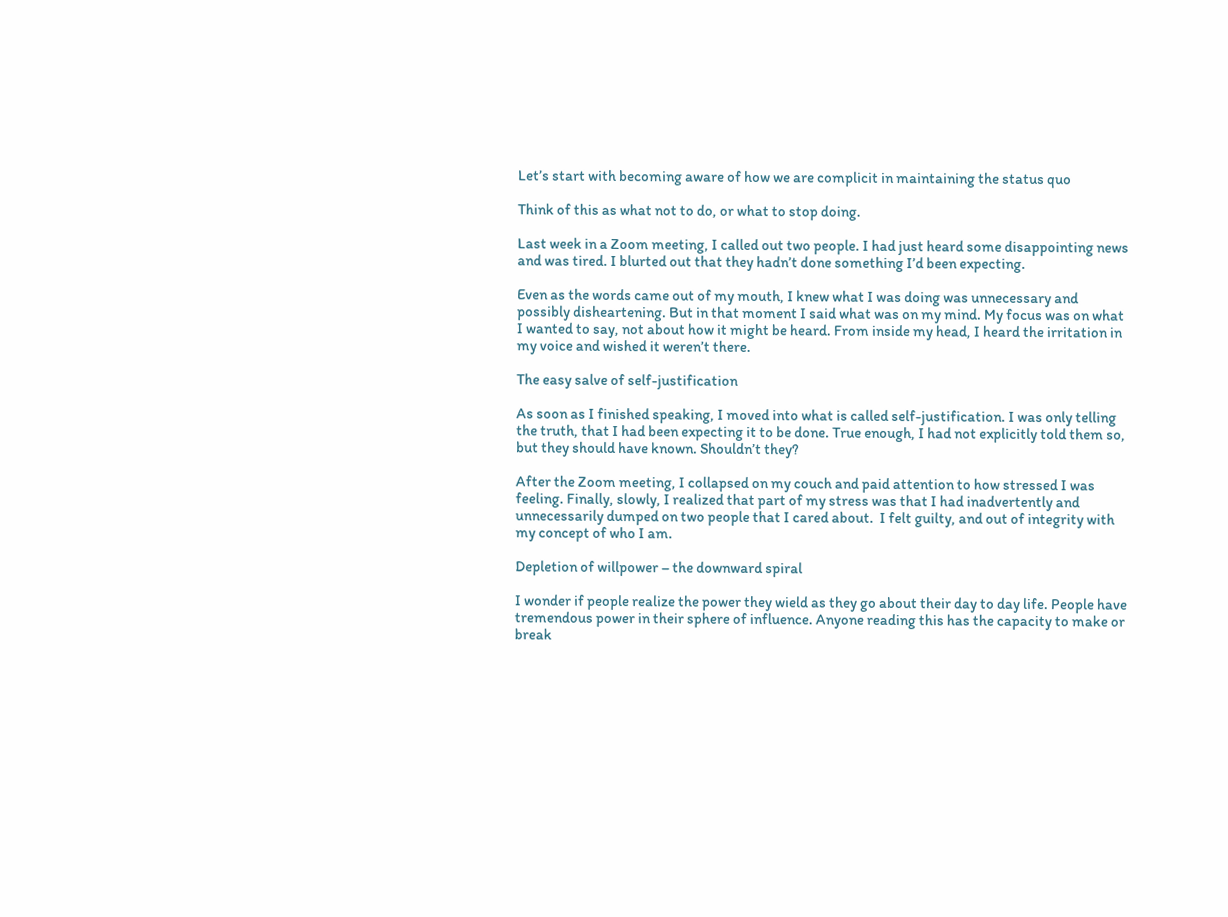Let’s start with becoming aware of how we are complicit in maintaining the status quo

Think of this as what not to do, or what to stop doing.

Last week in a Zoom meeting, I called out two people. I had just heard some disappointing news and was tired. I blurted out that they hadn’t done something I’d been expecting.

Even as the words came out of my mouth, I knew what I was doing was unnecessary and possibly disheartening. But in that moment I said what was on my mind. My focus was on what I wanted to say, not about how it might be heard. From inside my head, I heard the irritation in my voice and wished it weren’t there.

The easy salve of self-justification

As soon as I finished speaking, I moved into what is called self-justification. I was only telling the truth, that I had been expecting it to be done. True enough, I had not explicitly told them so, but they should have known. Shouldn’t they?

After the Zoom meeting, I collapsed on my couch and paid attention to how stressed I was feeling. Finally, slowly, I realized that part of my stress was that I had inadvertently and unnecessarily dumped on two people that I cared about.  I felt guilty, and out of integrity with my concept of who I am.

Depletion of willpower – the downward spiral

I wonder if people realize the power they wield as they go about their day to day life. People have tremendous power in their sphere of influence. Anyone reading this has the capacity to make or break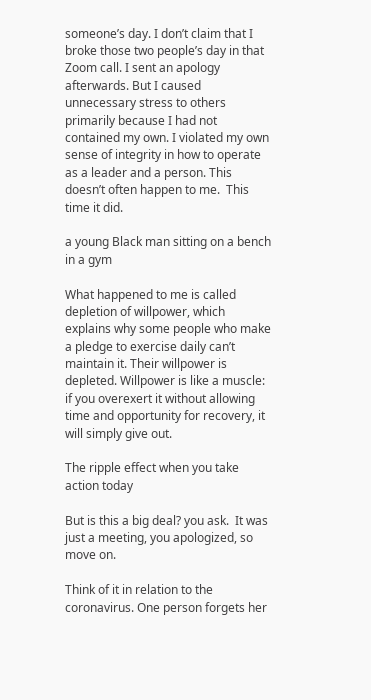someone’s day. I don’t claim that I broke those two people’s day in that Zoom call. I sent an apology afterwards. But I caused unnecessary stress to others primarily because I had not contained my own. I violated my own sense of integrity in how to operate as a leader and a person. This doesn’t often happen to me.  This time it did.

a young Black man sitting on a bench in a gym

What happened to me is called depletion of willpower, which explains why some people who make a pledge to exercise daily can’t maintain it. Their willpower is depleted. Willpower is like a muscle: if you overexert it without allowing time and opportunity for recovery, it will simply give out.

The ripple effect when you take action today

But is this a big deal? you ask.  It was just a meeting, you apologized, so move on.

Think of it in relation to the coronavirus. One person forgets her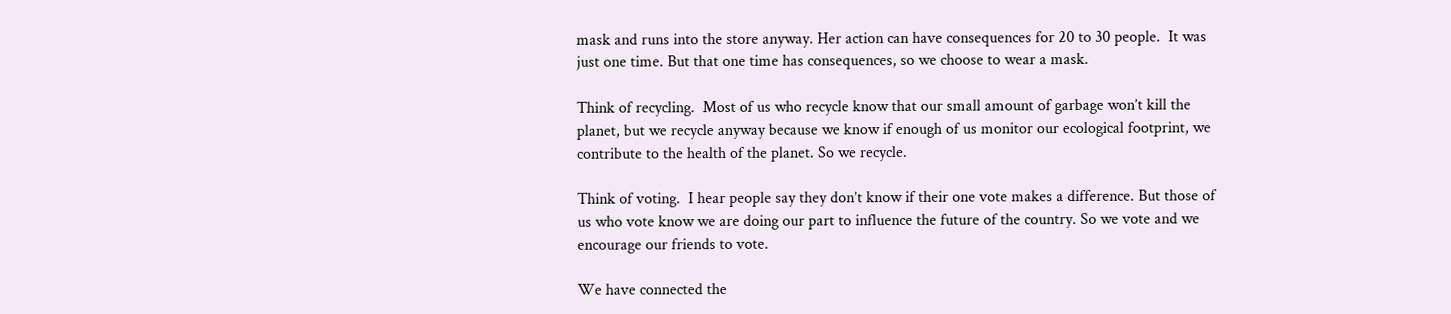mask and runs into the store anyway. Her action can have consequences for 20 to 30 people.  It was just one time. But that one time has consequences, so we choose to wear a mask.

Think of recycling.  Most of us who recycle know that our small amount of garbage won’t kill the planet, but we recycle anyway because we know if enough of us monitor our ecological footprint, we contribute to the health of the planet. So we recycle.

Think of voting.  I hear people say they don’t know if their one vote makes a difference. But those of us who vote know we are doing our part to influence the future of the country. So we vote and we encourage our friends to vote.

We have connected the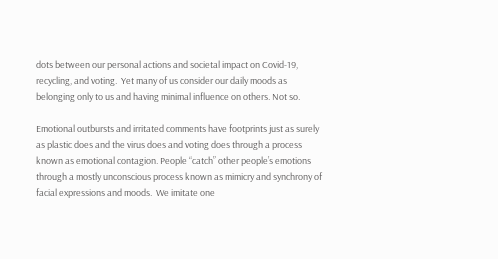dots between our personal actions and societal impact on Covid-19, recycling, and voting.  Yet many of us consider our daily moods as belonging only to us and having minimal influence on others. Not so.

Emotional outbursts and irritated comments have footprints just as surely as plastic does and the virus does and voting does through a process known as emotional contagion. People “catch” other people’s emotions through a mostly unconscious process known as mimicry and synchrony of facial expressions and moods.  We imitate one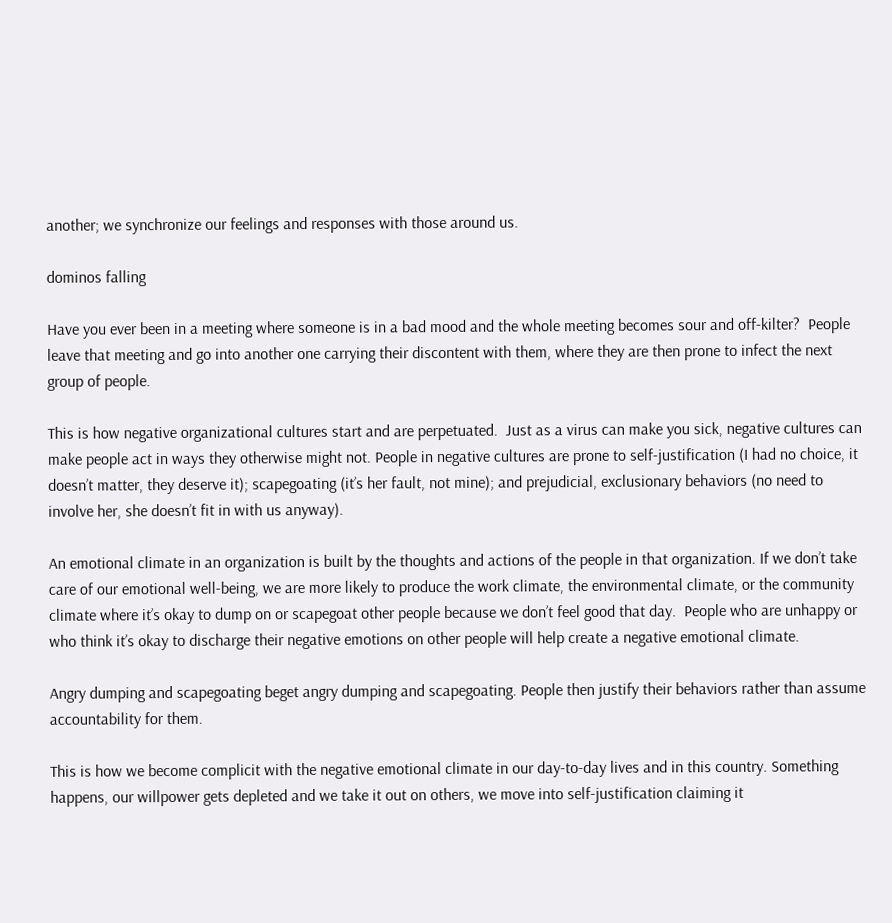another; we synchronize our feelings and responses with those around us.

dominos falling

Have you ever been in a meeting where someone is in a bad mood and the whole meeting becomes sour and off-kilter?  People leave that meeting and go into another one carrying their discontent with them, where they are then prone to infect the next group of people.

This is how negative organizational cultures start and are perpetuated.  Just as a virus can make you sick, negative cultures can make people act in ways they otherwise might not. People in negative cultures are prone to self-justification (I had no choice, it doesn’t matter, they deserve it); scapegoating (it’s her fault, not mine); and prejudicial, exclusionary behaviors (no need to involve her, she doesn’t fit in with us anyway).

An emotional climate in an organization is built by the thoughts and actions of the people in that organization. If we don’t take care of our emotional well-being, we are more likely to produce the work climate, the environmental climate, or the community climate where it’s okay to dump on or scapegoat other people because we don’t feel good that day.  People who are unhappy or who think it’s okay to discharge their negative emotions on other people will help create a negative emotional climate.

Angry dumping and scapegoating beget angry dumping and scapegoating. People then justify their behaviors rather than assume accountability for them.

This is how we become complicit with the negative emotional climate in our day-to-day lives and in this country. Something happens, our willpower gets depleted and we take it out on others, we move into self-justification claiming it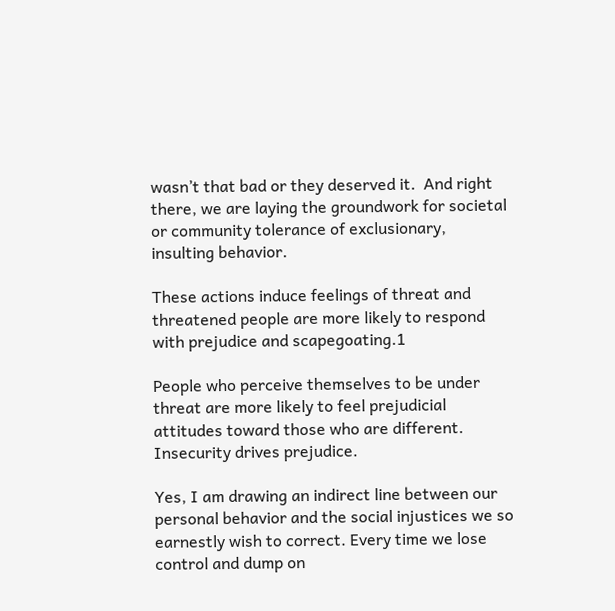wasn’t that bad or they deserved it.  And right there, we are laying the groundwork for societal or community tolerance of exclusionary, insulting behavior.

These actions induce feelings of threat and threatened people are more likely to respond with prejudice and scapegoating.1

People who perceive themselves to be under threat are more likely to feel prejudicial attitudes toward those who are different. Insecurity drives prejudice.

Yes, I am drawing an indirect line between our personal behavior and the social injustices we so earnestly wish to correct. Every time we lose control and dump on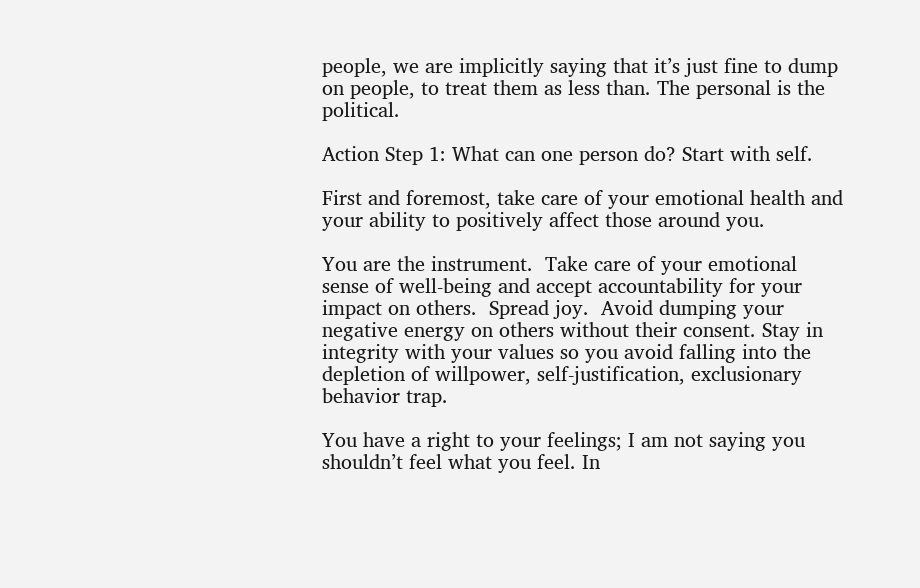people, we are implicitly saying that it’s just fine to dump on people, to treat them as less than. The personal is the political.

Action Step 1: What can one person do? Start with self.

First and foremost, take care of your emotional health and your ability to positively affect those around you.

You are the instrument.  Take care of your emotional sense of well-being and accept accountability for your impact on others.  Spread joy.  Avoid dumping your negative energy on others without their consent. Stay in integrity with your values so you avoid falling into the depletion of willpower, self-justification, exclusionary behavior trap.

You have a right to your feelings; I am not saying you shouldn’t feel what you feel. In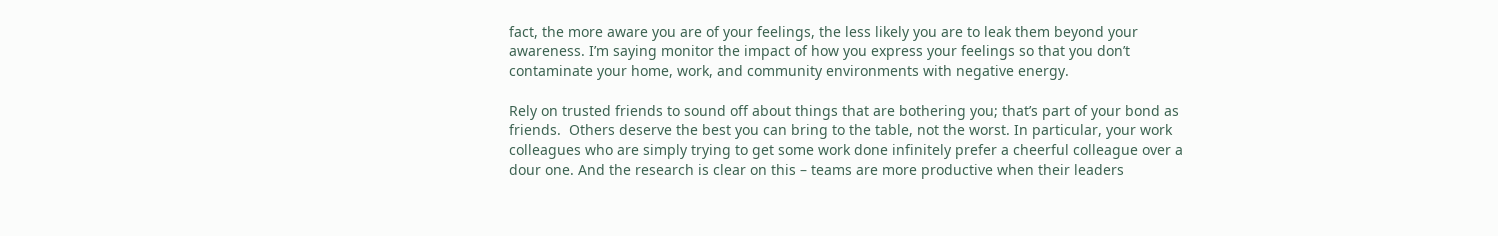fact, the more aware you are of your feelings, the less likely you are to leak them beyond your awareness. I’m saying monitor the impact of how you express your feelings so that you don’t contaminate your home, work, and community environments with negative energy.

Rely on trusted friends to sound off about things that are bothering you; that’s part of your bond as friends.  Others deserve the best you can bring to the table, not the worst. In particular, your work colleagues who are simply trying to get some work done infinitely prefer a cheerful colleague over a dour one. And the research is clear on this – teams are more productive when their leaders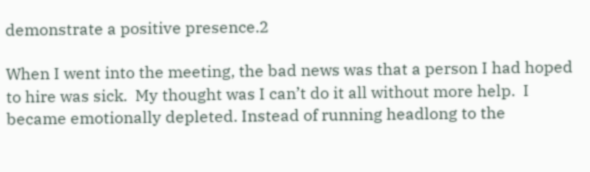demonstrate a positive presence.2

When I went into the meeting, the bad news was that a person I had hoped to hire was sick.  My thought was I can’t do it all without more help.  I became emotionally depleted. Instead of running headlong to the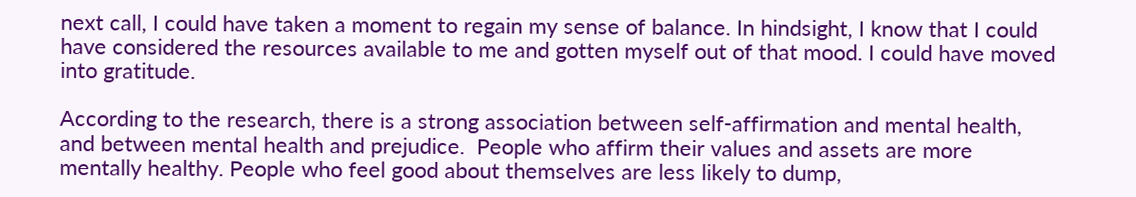next call, I could have taken a moment to regain my sense of balance. In hindsight, I know that I could have considered the resources available to me and gotten myself out of that mood. I could have moved into gratitude.

According to the research, there is a strong association between self-affirmation and mental health, and between mental health and prejudice.  People who affirm their values and assets are more mentally healthy. People who feel good about themselves are less likely to dump,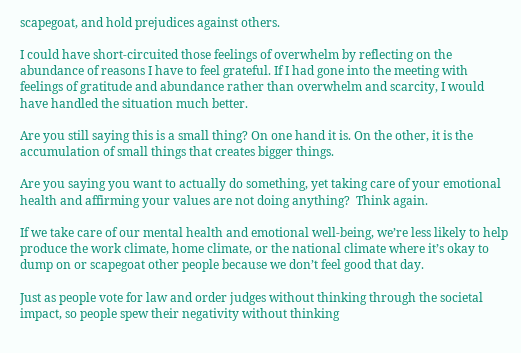scapegoat, and hold prejudices against others.

I could have short-circuited those feelings of overwhelm by reflecting on the abundance of reasons I have to feel grateful. If I had gone into the meeting with feelings of gratitude and abundance rather than overwhelm and scarcity, I would have handled the situation much better.

Are you still saying this is a small thing? On one hand it is. On the other, it is the accumulation of small things that creates bigger things.

Are you saying you want to actually do something, yet taking care of your emotional health and affirming your values are not doing anything?  Think again.

If we take care of our mental health and emotional well-being, we’re less likely to help produce the work climate, home climate, or the national climate where it’s okay to dump on or scapegoat other people because we don’t feel good that day.

Just as people vote for law and order judges without thinking through the societal impact, so people spew their negativity without thinking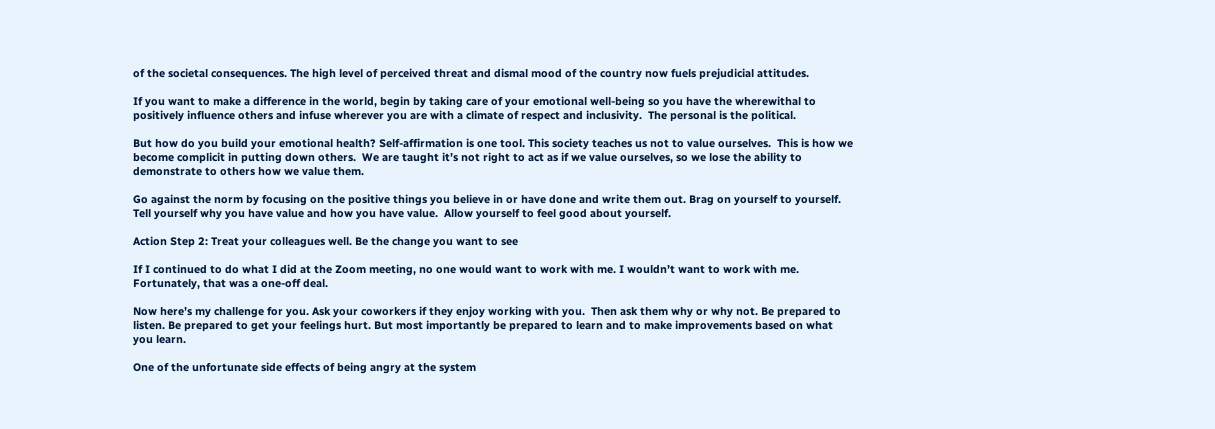of the societal consequences. The high level of perceived threat and dismal mood of the country now fuels prejudicial attitudes.

If you want to make a difference in the world, begin by taking care of your emotional well-being so you have the wherewithal to positively influence others and infuse wherever you are with a climate of respect and inclusivity.  The personal is the political.

But how do you build your emotional health? Self-affirmation is one tool. This society teaches us not to value ourselves.  This is how we become complicit in putting down others.  We are taught it’s not right to act as if we value ourselves, so we lose the ability to demonstrate to others how we value them.

Go against the norm by focusing on the positive things you believe in or have done and write them out. Brag on yourself to yourself. Tell yourself why you have value and how you have value.  Allow yourself to feel good about yourself.

Action Step 2: Treat your colleagues well. Be the change you want to see

If I continued to do what I did at the Zoom meeting, no one would want to work with me. I wouldn’t want to work with me. Fortunately, that was a one-off deal.

Now here’s my challenge for you. Ask your coworkers if they enjoy working with you.  Then ask them why or why not. Be prepared to listen. Be prepared to get your feelings hurt. But most importantly be prepared to learn and to make improvements based on what you learn.

One of the unfortunate side effects of being angry at the system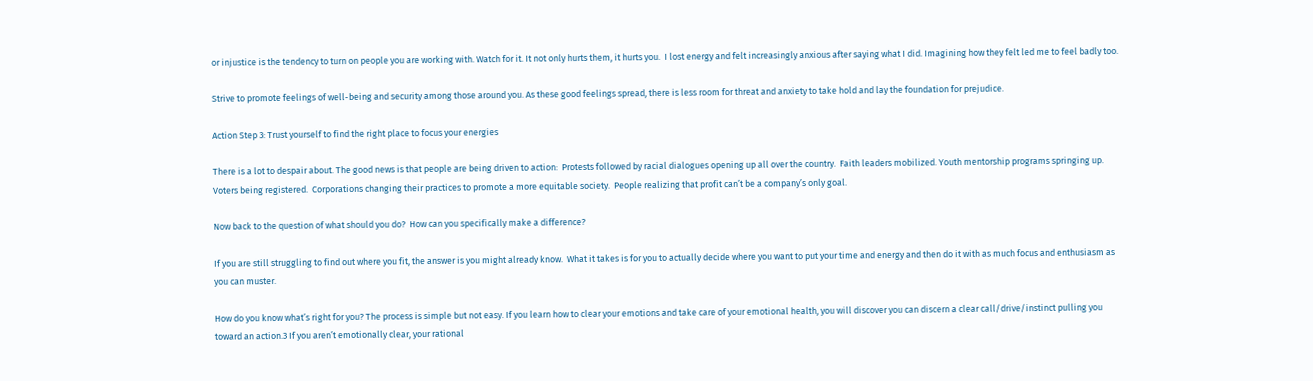or injustice is the tendency to turn on people you are working with. Watch for it. It not only hurts them, it hurts you.  I lost energy and felt increasingly anxious after saying what I did. Imagining how they felt led me to feel badly too.

Strive to promote feelings of well-being and security among those around you. As these good feelings spread, there is less room for threat and anxiety to take hold and lay the foundation for prejudice.

Action Step 3: Trust yourself to find the right place to focus your energies

There is a lot to despair about. The good news is that people are being driven to action:  Protests followed by racial dialogues opening up all over the country.  Faith leaders mobilized. Youth mentorship programs springing up. Voters being registered.  Corporations changing their practices to promote a more equitable society.  People realizing that profit can’t be a company’s only goal.

Now back to the question of what should you do?  How can you specifically make a difference?

If you are still struggling to find out where you fit, the answer is you might already know.  What it takes is for you to actually decide where you want to put your time and energy and then do it with as much focus and enthusiasm as you can muster.

How do you know what’s right for you? The process is simple but not easy. If you learn how to clear your emotions and take care of your emotional health, you will discover you can discern a clear call/drive/instinct pulling you toward an action.3 If you aren’t emotionally clear, your rational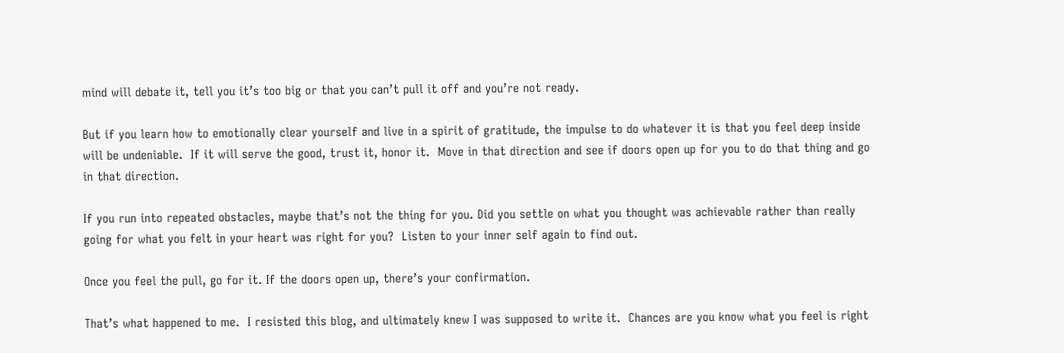mind will debate it, tell you it’s too big or that you can’t pull it off and you’re not ready.

But if you learn how to emotionally clear yourself and live in a spirit of gratitude, the impulse to do whatever it is that you feel deep inside will be undeniable.  If it will serve the good, trust it, honor it.  Move in that direction and see if doors open up for you to do that thing and go in that direction.

If you run into repeated obstacles, maybe that’s not the thing for you. Did you settle on what you thought was achievable rather than really going for what you felt in your heart was right for you?  Listen to your inner self again to find out.

Once you feel the pull, go for it. If the doors open up, there’s your confirmation.

That’s what happened to me.  I resisted this blog, and ultimately knew I was supposed to write it.  Chances are you know what you feel is right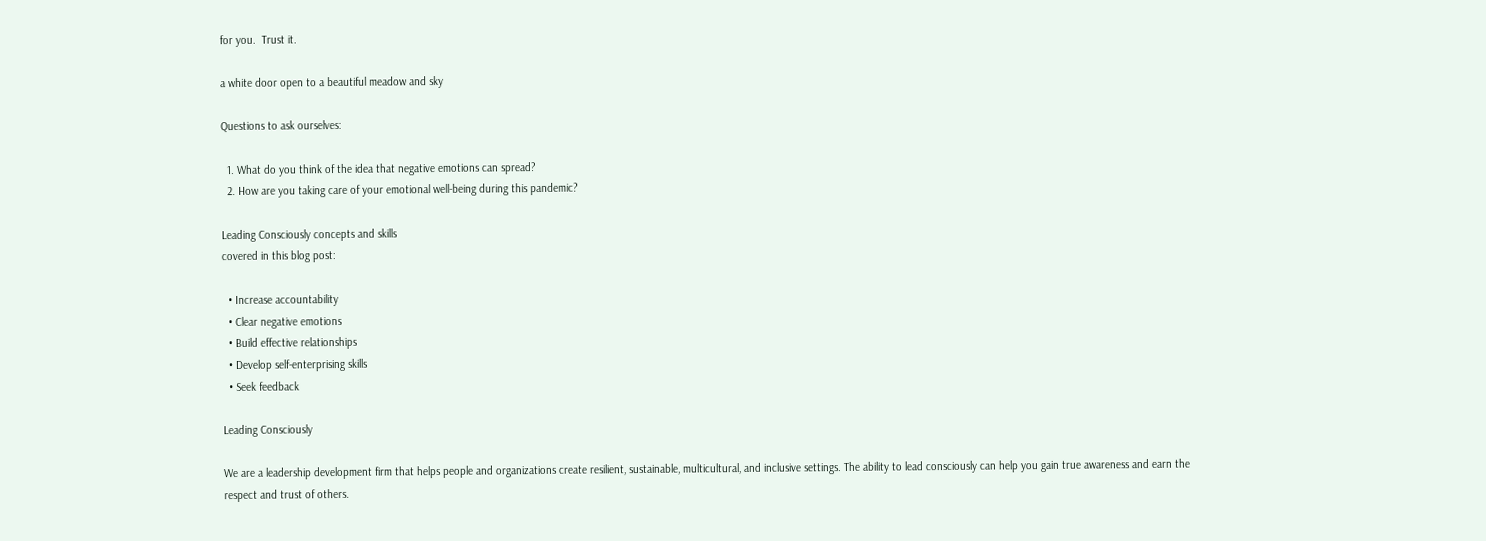for you.  Trust it.

a white door open to a beautiful meadow and sky

Questions to ask ourselves:

  1. What do you think of the idea that negative emotions can spread?
  2. How are you taking care of your emotional well-being during this pandemic?

Leading Consciously concepts and skills
covered in this blog post:

  • Increase accountability
  • Clear negative emotions
  • Build effective relationships
  • Develop self-enterprising skills
  • Seek feedback

Leading Consciously

We are a leadership development firm that helps people and organizations create resilient, sustainable, multicultural, and inclusive settings. The ability to lead consciously can help you gain true awareness and earn the respect and trust of others.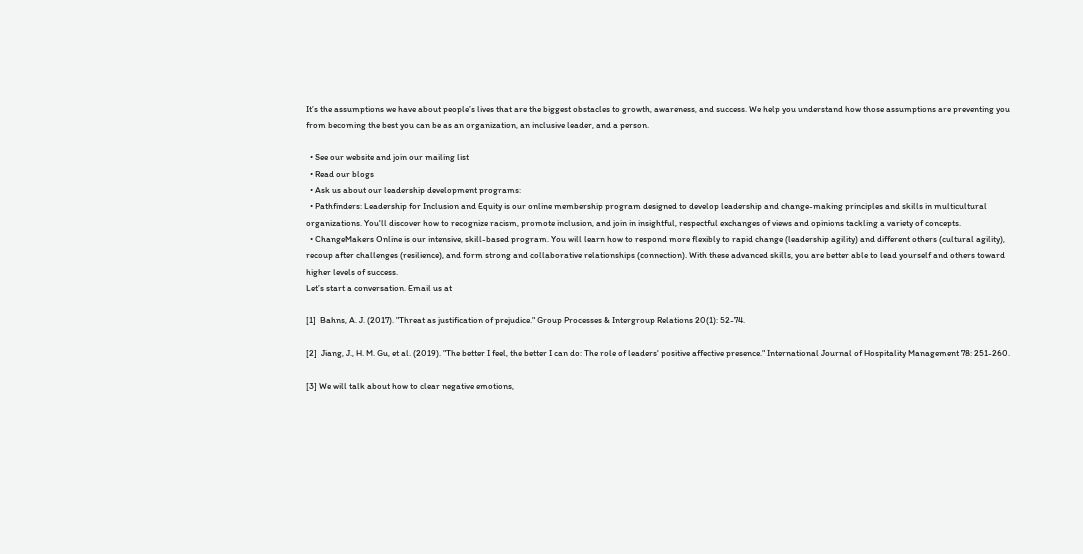It’s the assumptions we have about people’s lives that are the biggest obstacles to growth, awareness, and success. We help you understand how those assumptions are preventing you from becoming the best you can be as an organization, an inclusive leader, and a person.

  • See our website and join our mailing list
  • Read our blogs
  • Ask us about our leadership development programs:
  • Pathfinders: Leadership for Inclusion and Equity is our online membership program designed to develop leadership and change-making principles and skills in multicultural organizations. You'll discover how to recognize racism, promote inclusion, and join in insightful, respectful exchanges of views and opinions tackling a variety of concepts.
  • ChangeMakers Online is our intensive, skill-based program. You will learn how to respond more flexibly to rapid change (leadership agility) and different others (cultural agility), recoup after challenges (resilience), and form strong and collaborative relationships (connection). With these advanced skills, you are better able to lead yourself and others toward higher levels of success.
Let’s start a conversation. Email us at

[1]  Bahns, A. J. (2017). "Threat as justification of prejudice." Group Processes & Intergroup Relations 20(1): 52-74.

[2]  Jiang, J., H. M. Gu, et al. (2019). "The better I feel, the better I can do: The role of leaders' positive affective presence." International Journal of Hospitality Management 78: 251-260.

[3] We will talk about how to clear negative emotions,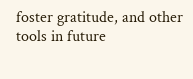foster gratitude, and other tools in future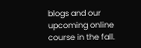blogs and our upcoming online course in the fall.